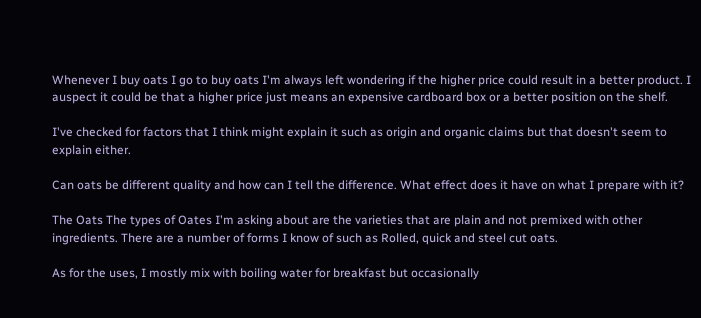Whenever I buy oats I go to buy oats I'm always left wondering if the higher price could result in a better product. I auspect it could be that a higher price just means an expensive cardboard box or a better position on the shelf.

I've checked for factors that I think might explain it such as origin and organic claims but that doesn't seem to explain either.

Can oats be different quality and how can I tell the difference. What effect does it have on what I prepare with it?

The Oats The types of Oates I'm asking about are the varieties that are plain and not premixed with other ingredients. There are a number of forms I know of such as Rolled, quick and steel cut oats.

As for the uses, I mostly mix with boiling water for breakfast but occasionally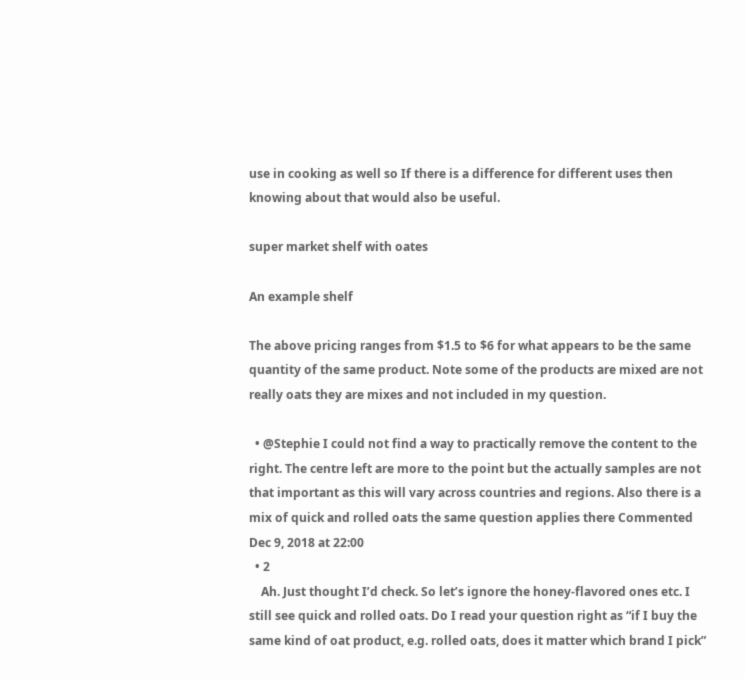use in cooking as well so If there is a difference for different uses then knowing about that would also be useful.

super market shelf with oates

An example shelf

The above pricing ranges from $1.5 to $6 for what appears to be the same quantity of the same product. Note some of the products are mixed are not really oats they are mixes and not included in my question.

  • @Stephie I could not find a way to practically remove the content to the right. The centre left are more to the point but the actually samples are not that important as this will vary across countries and regions. Also there is a mix of quick and rolled oats the same question applies there Commented Dec 9, 2018 at 22:00
  • 2
    Ah. Just thought I’d check. So let’s ignore the honey-flavored ones etc. I still see quick and rolled oats. Do I read your question right as “if I buy the same kind of oat product, e.g. rolled oats, does it matter which brand I pick”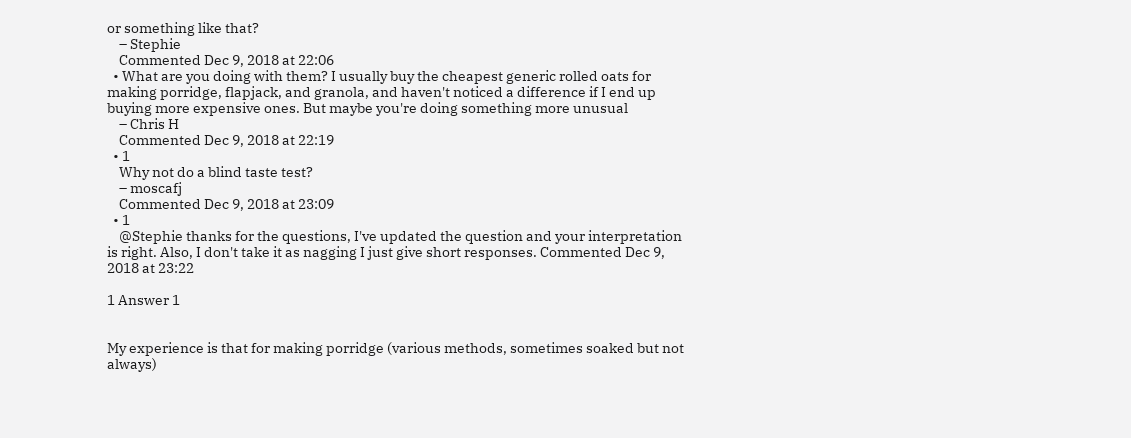or something like that?
    – Stephie
    Commented Dec 9, 2018 at 22:06
  • What are you doing with them? I usually buy the cheapest generic rolled oats for making porridge, flapjack, and granola, and haven't noticed a difference if I end up buying more expensive ones. But maybe you're doing something more unusual
    – Chris H
    Commented Dec 9, 2018 at 22:19
  • 1
    Why not do a blind taste test?
    – moscafj
    Commented Dec 9, 2018 at 23:09
  • 1
    @Stephie thanks for the questions, I've updated the question and your interpretation is right. Also, I don't take it as nagging I just give short responses. Commented Dec 9, 2018 at 23:22

1 Answer 1


My experience is that for making porridge (various methods, sometimes soaked but not always)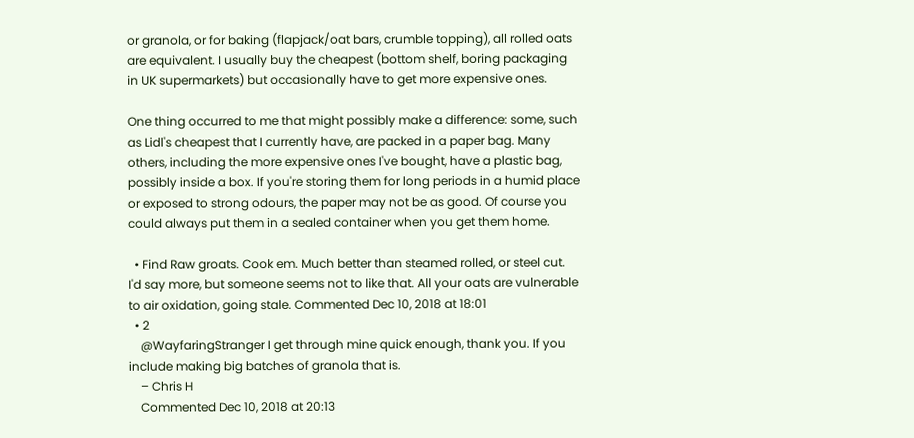or granola, or for baking (flapjack/oat bars, crumble topping), all rolled oats are equivalent. I usually buy the cheapest (bottom shelf, boring packaging in UK supermarkets) but occasionally have to get more expensive ones.

One thing occurred to me that might possibly make a difference: some, such as Lidl's cheapest that I currently have, are packed in a paper bag. Many others, including the more expensive ones I've bought, have a plastic bag, possibly inside a box. If you're storing them for long periods in a humid place or exposed to strong odours, the paper may not be as good. Of course you could always put them in a sealed container when you get them home.

  • Find Raw groats. Cook em. Much better than steamed rolled, or steel cut. I'd say more, but someone seems not to like that. All your oats are vulnerable to air oxidation, going stale. Commented Dec 10, 2018 at 18:01
  • 2
    @WayfaringStranger I get through mine quick enough, thank you. If you include making big batches of granola that is.
    – Chris H
    Commented Dec 10, 2018 at 20:13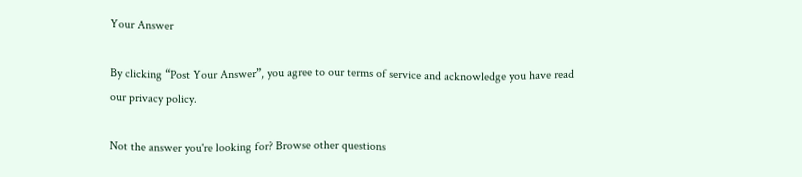Your Answer

By clicking “Post Your Answer”, you agree to our terms of service and acknowledge you have read our privacy policy.

Not the answer you're looking for? Browse other questions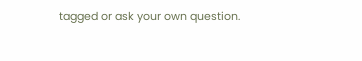tagged or ask your own question.